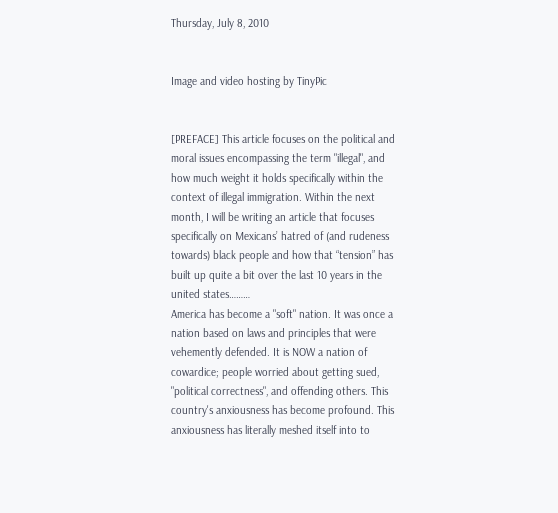Thursday, July 8, 2010


Image and video hosting by TinyPic


[PREFACE] This article focuses on the political and moral issues encompassing the term "illegal", and how much weight it holds specifically within the context of illegal immigration. Within the next month, I will be writing an article that focuses specifically on Mexicans’ hatred of (and rudeness towards) black people and how that “tension” has built up quite a bit over the last 10 years in the united states………
America has become a "soft" nation. It was once a nation based on laws and principles that were vehemently defended. It is NOW a nation of cowardice; people worried about getting sued, "political correctness", and offending others. This country's anxiousness has become profound. This anxiousness has literally meshed itself into to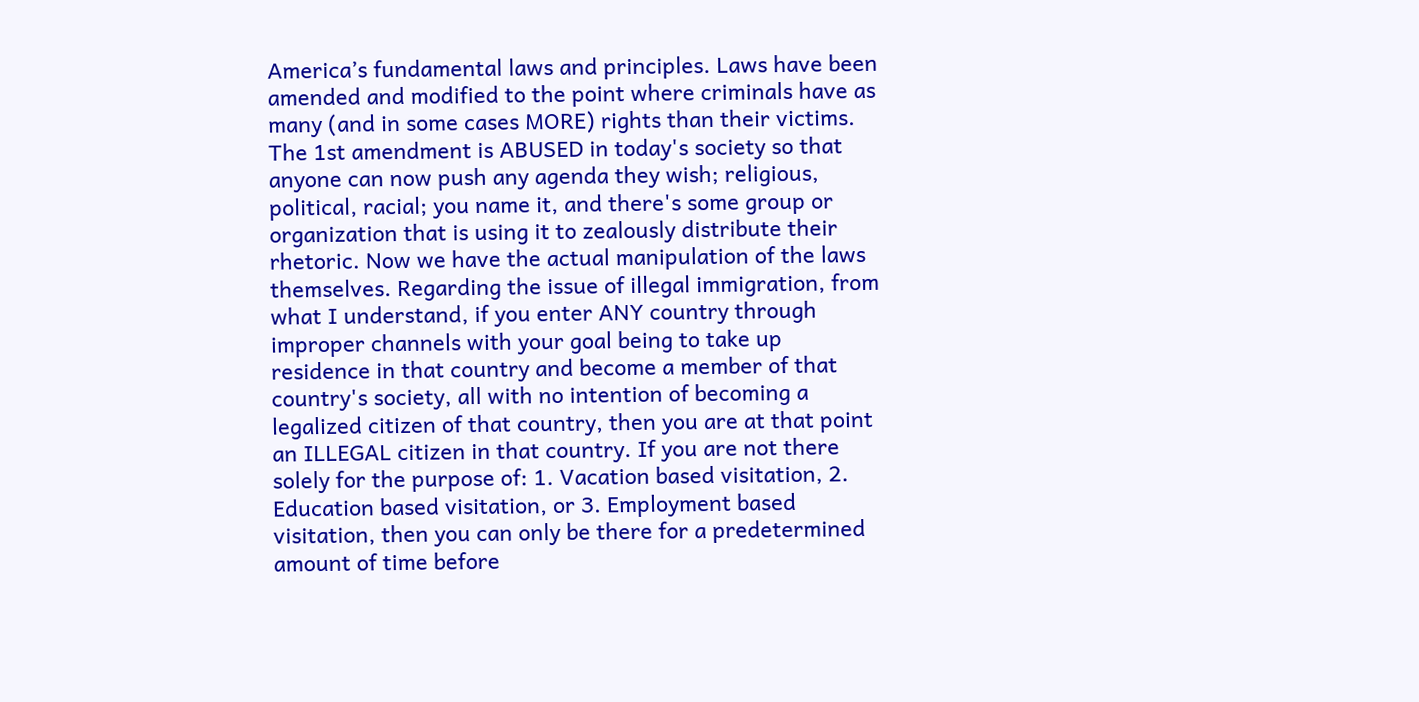America’s fundamental laws and principles. Laws have been amended and modified to the point where criminals have as many (and in some cases MORE) rights than their victims. The 1st amendment is ABUSED in today's society so that anyone can now push any agenda they wish; religious, political, racial; you name it, and there's some group or organization that is using it to zealously distribute their rhetoric. Now we have the actual manipulation of the laws themselves. Regarding the issue of illegal immigration, from what I understand, if you enter ANY country through improper channels with your goal being to take up residence in that country and become a member of that country's society, all with no intention of becoming a legalized citizen of that country, then you are at that point an ILLEGAL citizen in that country. If you are not there solely for the purpose of: 1. Vacation based visitation, 2. Education based visitation, or 3. Employment based visitation, then you can only be there for a predetermined amount of time before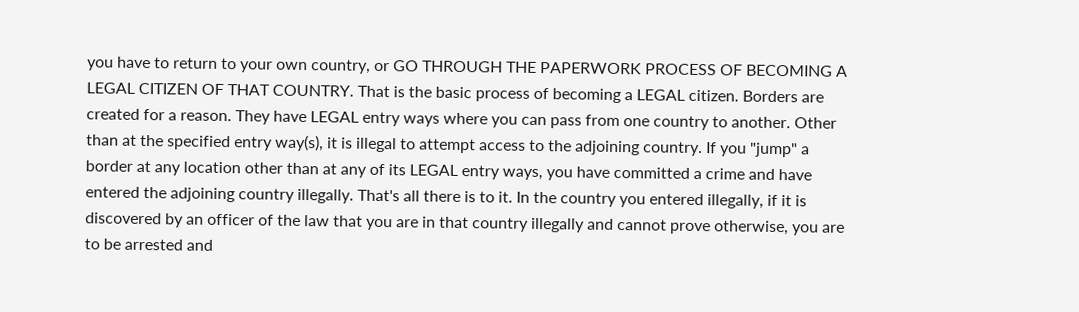you have to return to your own country, or GO THROUGH THE PAPERWORK PROCESS OF BECOMING A LEGAL CITIZEN OF THAT COUNTRY. That is the basic process of becoming a LEGAL citizen. Borders are created for a reason. They have LEGAL entry ways where you can pass from one country to another. Other than at the specified entry way(s), it is illegal to attempt access to the adjoining country. If you "jump" a border at any location other than at any of its LEGAL entry ways, you have committed a crime and have entered the adjoining country illegally. That's all there is to it. In the country you entered illegally, if it is discovered by an officer of the law that you are in that country illegally and cannot prove otherwise, you are to be arrested and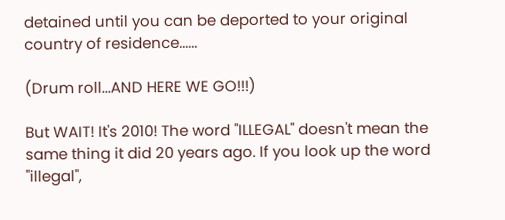detained until you can be deported to your original country of residence......

(Drum roll...AND HERE WE GO!!!)

But WAIT! It's 2010! The word "ILLEGAL" doesn't mean the same thing it did 20 years ago. If you look up the word "illegal",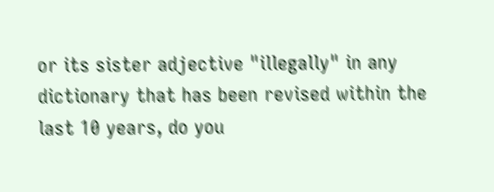or its sister adjective "illegally" in any dictionary that has been revised within the last 10 years, do you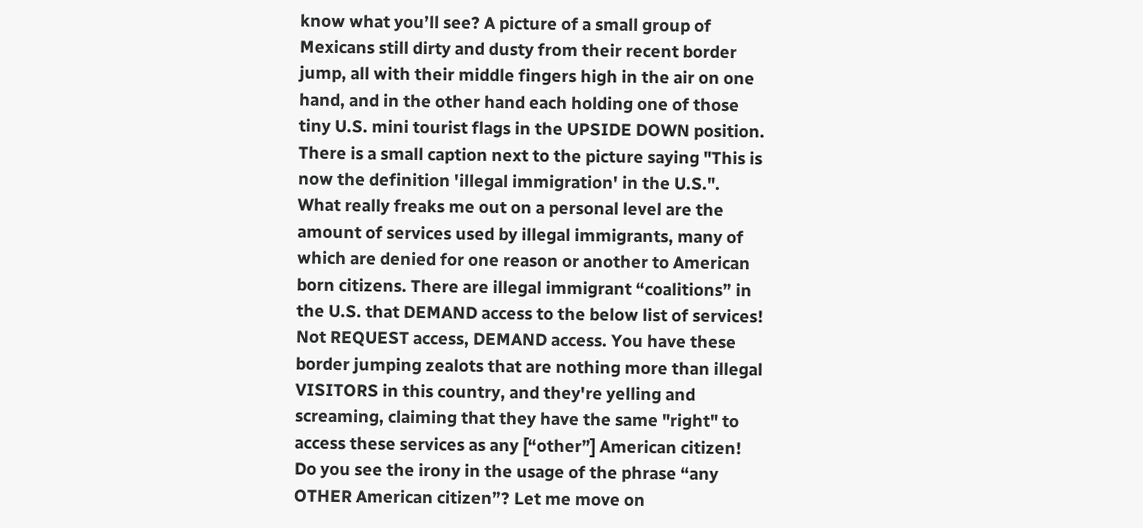know what you’ll see? A picture of a small group of Mexicans still dirty and dusty from their recent border jump, all with their middle fingers high in the air on one hand, and in the other hand each holding one of those tiny U.S. mini tourist flags in the UPSIDE DOWN position. There is a small caption next to the picture saying "This is now the definition 'illegal immigration' in the U.S.".
What really freaks me out on a personal level are the amount of services used by illegal immigrants, many of which are denied for one reason or another to American born citizens. There are illegal immigrant “coalitions” in the U.S. that DEMAND access to the below list of services! Not REQUEST access, DEMAND access. You have these border jumping zealots that are nothing more than illegal VISITORS in this country, and they're yelling and screaming, claiming that they have the same "right" to access these services as any [“other”] American citizen! Do you see the irony in the usage of the phrase “any OTHER American citizen”? Let me move on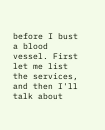before I bust a blood vessel. First let me list the services, and then I'll talk about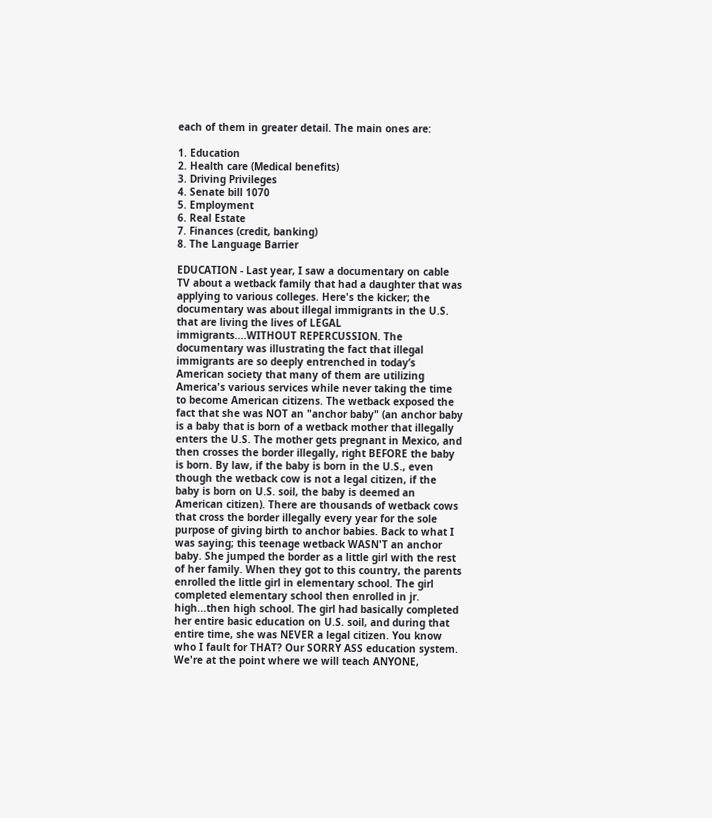each of them in greater detail. The main ones are:

1. Education
2. Health care (Medical benefits)
3. Driving Privileges
4. Senate bill 1070
5. Employment
6. Real Estate
7. Finances (credit, banking)
8. The Language Barrier

EDUCATION - Last year, I saw a documentary on cable TV about a wetback family that had a daughter that was applying to various colleges. Here's the kicker; the documentary was about illegal immigrants in the U.S. that are living the lives of LEGAL immigrants....WITHOUT REPERCUSSION. The documentary was illustrating the fact that illegal immigrants are so deeply entrenched in today’s American society that many of them are utilizing America's various services while never taking the time to become American citizens. The wetback exposed the fact that she was NOT an "anchor baby" (an anchor baby is a baby that is born of a wetback mother that illegally enters the U.S. The mother gets pregnant in Mexico, and then crosses the border illegally, right BEFORE the baby is born. By law, if the baby is born in the U.S., even though the wetback cow is not a legal citizen, if the baby is born on U.S. soil, the baby is deemed an American citizen). There are thousands of wetback cows that cross the border illegally every year for the sole purpose of giving birth to anchor babies. Back to what I was saying; this teenage wetback WASN'T an anchor baby. She jumped the border as a little girl with the rest of her family. When they got to this country, the parents enrolled the little girl in elementary school. The girl completed elementary school then enrolled in jr. high...then high school. The girl had basically completed her entire basic education on U.S. soil, and during that entire time, she was NEVER a legal citizen. You know who I fault for THAT? Our SORRY ASS education system. We're at the point where we will teach ANYONE,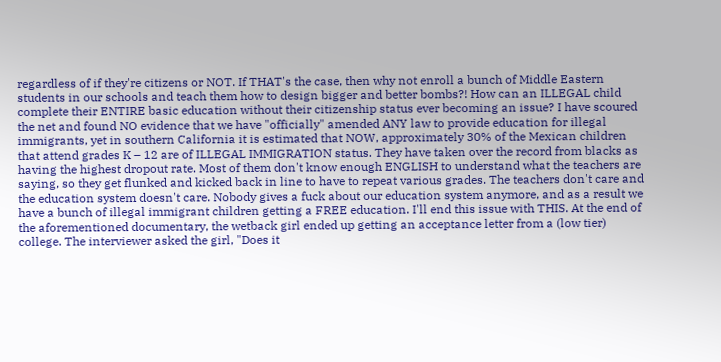regardless of if they're citizens or NOT. If THAT's the case, then why not enroll a bunch of Middle Eastern students in our schools and teach them how to design bigger and better bombs?! How can an ILLEGAL child complete their ENTIRE basic education without their citizenship status ever becoming an issue? I have scoured the net and found NO evidence that we have "officially" amended ANY law to provide education for illegal immigrants, yet in southern California it is estimated that NOW, approximately 30% of the Mexican children that attend grades K – 12 are of ILLEGAL IMMIGRATION status. They have taken over the record from blacks as having the highest dropout rate. Most of them don't know enough ENGLISH to understand what the teachers are saying, so they get flunked and kicked back in line to have to repeat various grades. The teachers don't care and the education system doesn't care. Nobody gives a fuck about our education system anymore, and as a result we have a bunch of illegal immigrant children getting a FREE education. I'll end this issue with THIS. At the end of the aforementioned documentary, the wetback girl ended up getting an acceptance letter from a (low tier) college. The interviewer asked the girl, "Does it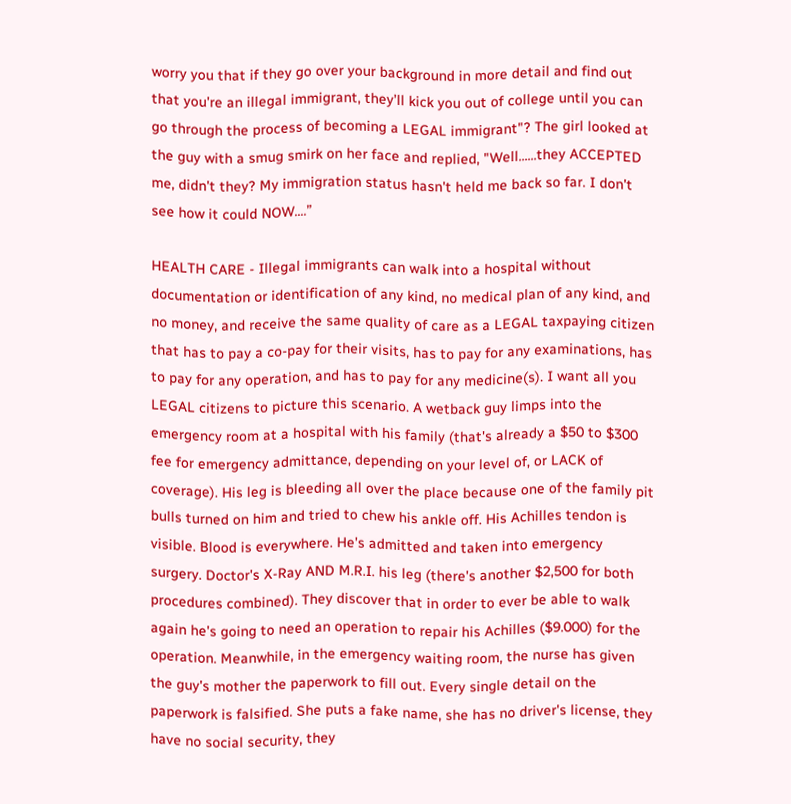worry you that if they go over your background in more detail and find out that you're an illegal immigrant, they’ll kick you out of college until you can go through the process of becoming a LEGAL immigrant"? The girl looked at the guy with a smug smirk on her face and replied, "Well......they ACCEPTED me, didn't they? My immigration status hasn't held me back so far. I don't see how it could NOW....”

HEALTH CARE - Illegal immigrants can walk into a hospital without documentation or identification of any kind, no medical plan of any kind, and no money, and receive the same quality of care as a LEGAL taxpaying citizen that has to pay a co-pay for their visits, has to pay for any examinations, has to pay for any operation, and has to pay for any medicine(s). I want all you LEGAL citizens to picture this scenario. A wetback guy limps into the emergency room at a hospital with his family (that's already a $50 to $300 fee for emergency admittance, depending on your level of, or LACK of coverage). His leg is bleeding all over the place because one of the family pit bulls turned on him and tried to chew his ankle off. His Achilles tendon is visible. Blood is everywhere. He's admitted and taken into emergency surgery. Doctor's X-Ray AND M.R.I. his leg (there's another $2,500 for both procedures combined). They discover that in order to ever be able to walk again he's going to need an operation to repair his Achilles ($9.000) for the operation. Meanwhile, in the emergency waiting room, the nurse has given the guy's mother the paperwork to fill out. Every single detail on the paperwork is falsified. She puts a fake name, she has no driver's license, they have no social security, they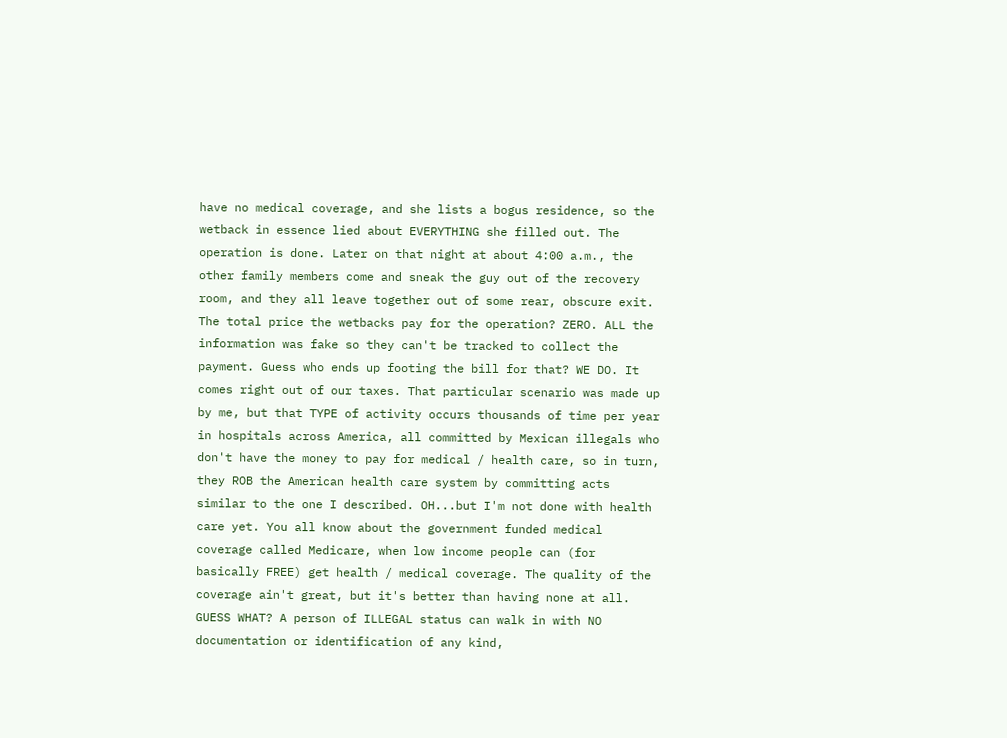have no medical coverage, and she lists a bogus residence, so the wetback in essence lied about EVERYTHING she filled out. The operation is done. Later on that night at about 4:00 a.m., the other family members come and sneak the guy out of the recovery room, and they all leave together out of some rear, obscure exit. The total price the wetbacks pay for the operation? ZERO. ALL the information was fake so they can't be tracked to collect the payment. Guess who ends up footing the bill for that? WE DO. It comes right out of our taxes. That particular scenario was made up by me, but that TYPE of activity occurs thousands of time per year in hospitals across America, all committed by Mexican illegals who don't have the money to pay for medical / health care, so in turn, they ROB the American health care system by committing acts similar to the one I described. OH...but I'm not done with health care yet. You all know about the government funded medical coverage called Medicare, when low income people can (for basically FREE) get health / medical coverage. The quality of the coverage ain't great, but it's better than having none at all. GUESS WHAT? A person of ILLEGAL status can walk in with NO documentation or identification of any kind,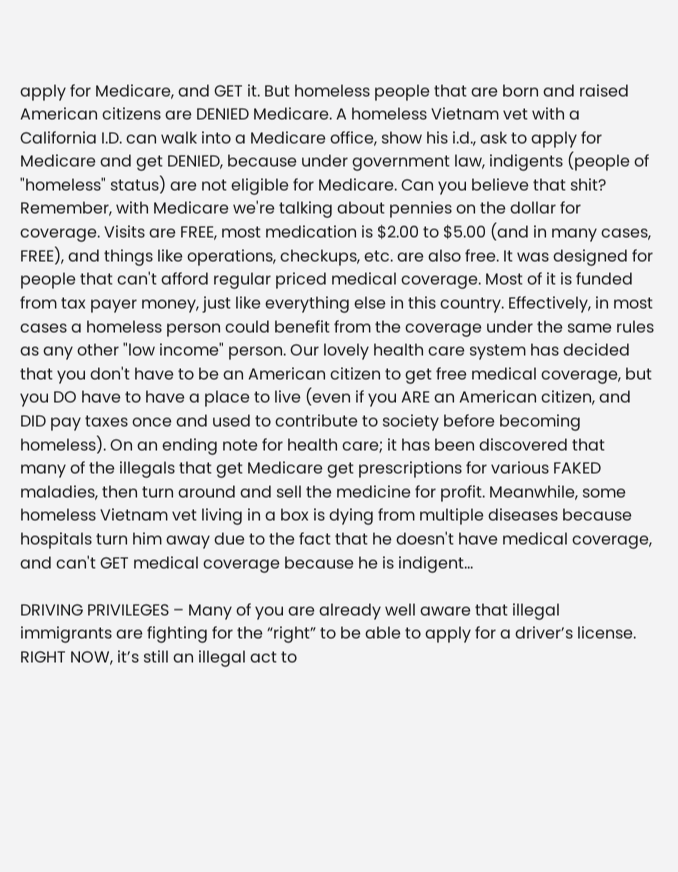apply for Medicare, and GET it. But homeless people that are born and raised American citizens are DENIED Medicare. A homeless Vietnam vet with a California I.D. can walk into a Medicare office, show his i.d., ask to apply for Medicare and get DENIED, because under government law, indigents (people of "homeless" status) are not eligible for Medicare. Can you believe that shit? Remember, with Medicare we're talking about pennies on the dollar for coverage. Visits are FREE, most medication is $2.00 to $5.00 (and in many cases, FREE), and things like operations, checkups, etc. are also free. It was designed for people that can't afford regular priced medical coverage. Most of it is funded from tax payer money, just like everything else in this country. Effectively, in most cases a homeless person could benefit from the coverage under the same rules as any other "low income" person. Our lovely health care system has decided that you don't have to be an American citizen to get free medical coverage, but you DO have to have a place to live (even if you ARE an American citizen, and DID pay taxes once and used to contribute to society before becoming homeless). On an ending note for health care; it has been discovered that many of the illegals that get Medicare get prescriptions for various FAKED maladies, then turn around and sell the medicine for profit. Meanwhile, some homeless Vietnam vet living in a box is dying from multiple diseases because hospitals turn him away due to the fact that he doesn't have medical coverage, and can't GET medical coverage because he is indigent...

DRIVING PRIVILEGES – Many of you are already well aware that illegal immigrants are fighting for the “right” to be able to apply for a driver’s license. RIGHT NOW, it’s still an illegal act to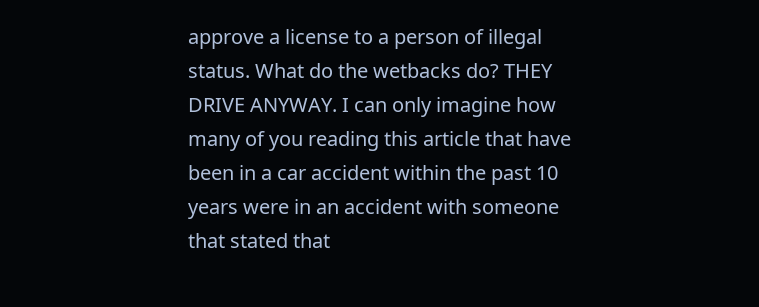approve a license to a person of illegal status. What do the wetbacks do? THEY DRIVE ANYWAY. I can only imagine how many of you reading this article that have been in a car accident within the past 10 years were in an accident with someone that stated that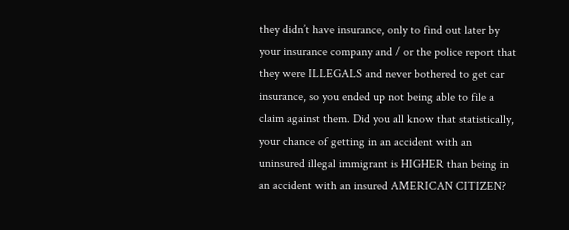they didn’t have insurance, only to find out later by your insurance company and / or the police report that they were ILLEGALS and never bothered to get car insurance, so you ended up not being able to file a claim against them. Did you all know that statistically, your chance of getting in an accident with an uninsured illegal immigrant is HIGHER than being in an accident with an insured AMERICAN CITIZEN?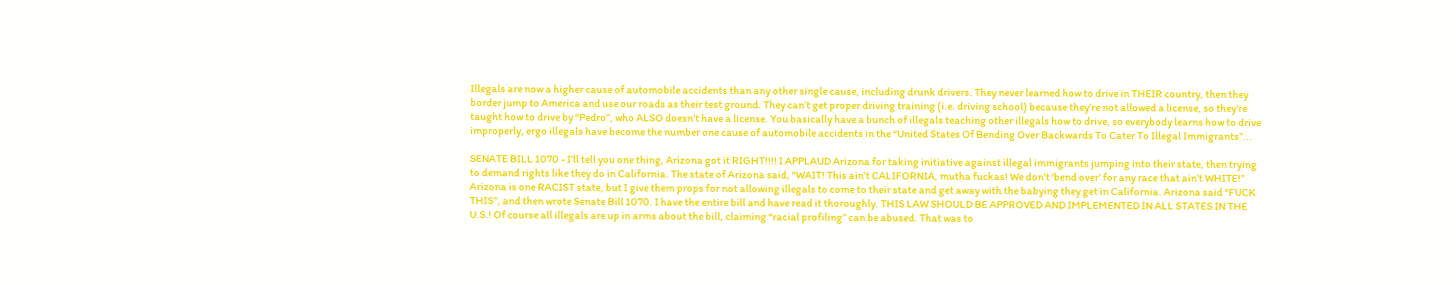Illegals are now a higher cause of automobile accidents than any other single cause, including drunk drivers. They never learned how to drive in THEIR country, then they border jump to America and use our roads as their test ground. They can’t get proper driving training (i.e. driving school) because they’re not allowed a license, so they’re taught how to drive by “Pedro”, who ALSO doesn’t have a license. You basically have a bunch of illegals teaching other illegals how to drive, so everybody learns how to drive improperly, ergo illegals have become the number one cause of automobile accidents in the “United States Of Bending Over Backwards To Cater To Illegal Immigrants”...

SENATE BILL 1070 - I’ll tell you one thing, Arizona got it RIGHT!!!! I APPLAUD Arizona for taking initiative against illegal immigrants jumping into their state, then trying to demand rights like they do in California. The state of Arizona said, “WAIT! This ain’t CALIFORNIA, mutha fuckas! We don’t ‘bend over’ for any race that ain’t WHITE!” Arizona is one RACIST state, but I give them props for not allowing illegals to come to their state and get away with the babying they get in California. Arizona said “FUCK THIS”, and then wrote Senate Bill 1070. I have the entire bill and have read it thoroughly. THIS LAW SHOULD BE APPROVED AND IMPLEMENTED IN ALL STATES IN THE U.S.! Of course all illegals are up in arms about the bill, claiming “racial profiling” can be abused. That was to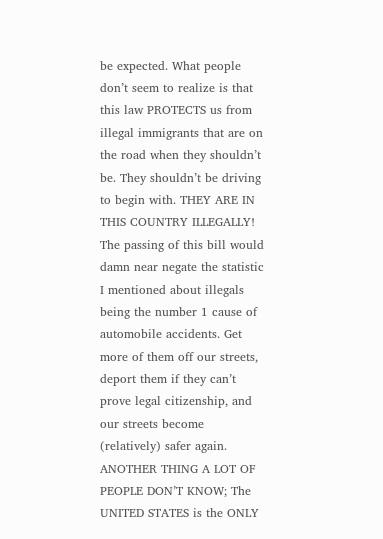be expected. What people don’t seem to realize is that this law PROTECTS us from illegal immigrants that are on the road when they shouldn’t be. They shouldn’t be driving to begin with. THEY ARE IN THIS COUNTRY ILLEGALLY! The passing of this bill would damn near negate the statistic I mentioned about illegals being the number 1 cause of automobile accidents. Get more of them off our streets, deport them if they can’t prove legal citizenship, and our streets become (relatively) safer again. ANOTHER THING A LOT OF PEOPLE DON’T KNOW; The UNITED STATES is the ONLY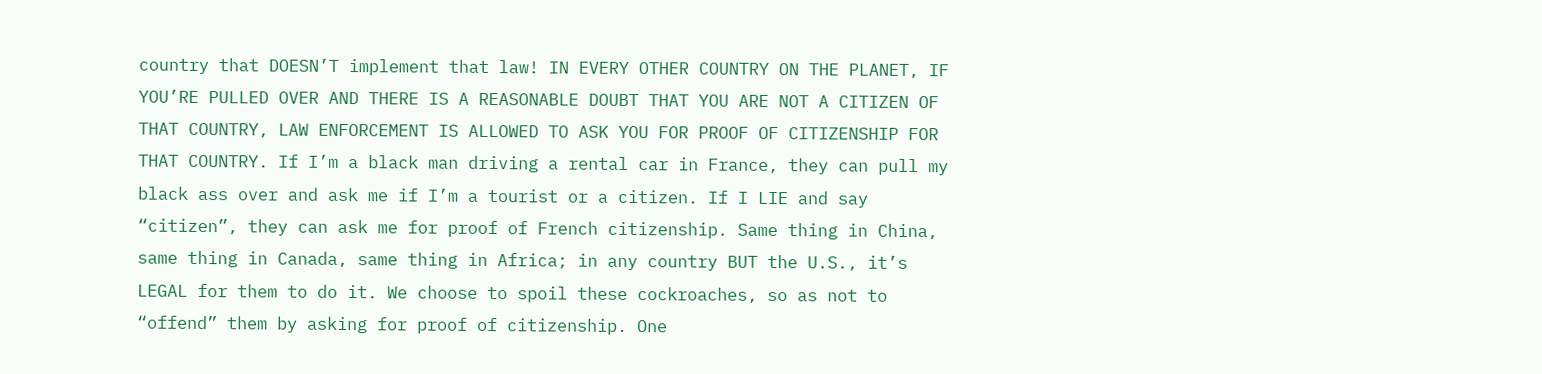country that DOESN’T implement that law! IN EVERY OTHER COUNTRY ON THE PLANET, IF YOU’RE PULLED OVER AND THERE IS A REASONABLE DOUBT THAT YOU ARE NOT A CITIZEN OF THAT COUNTRY, LAW ENFORCEMENT IS ALLOWED TO ASK YOU FOR PROOF OF CITIZENSHIP FOR THAT COUNTRY. If I’m a black man driving a rental car in France, they can pull my black ass over and ask me if I’m a tourist or a citizen. If I LIE and say “citizen”, they can ask me for proof of French citizenship. Same thing in China, same thing in Canada, same thing in Africa; in any country BUT the U.S., it’s LEGAL for them to do it. We choose to spoil these cockroaches, so as not to “offend” them by asking for proof of citizenship. One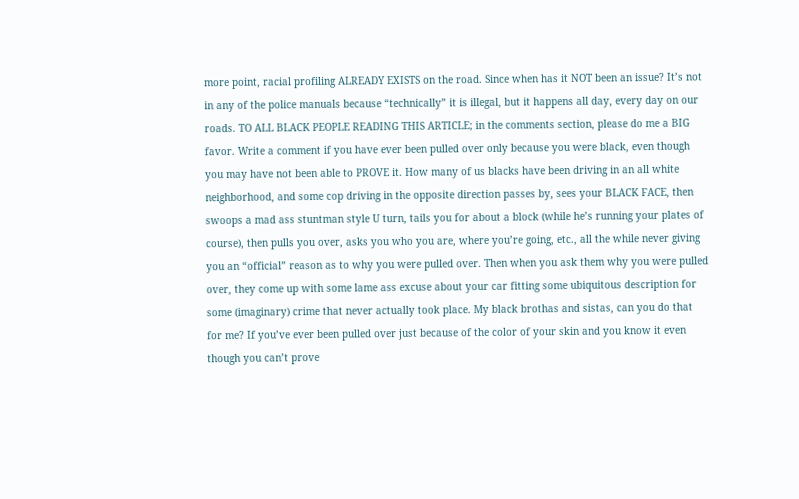more point, racial profiling ALREADY EXISTS on the road. Since when has it NOT been an issue? It’s not in any of the police manuals because “technically” it is illegal, but it happens all day, every day on our roads. TO ALL BLACK PEOPLE READING THIS ARTICLE; in the comments section, please do me a BIG favor. Write a comment if you have ever been pulled over only because you were black, even though you may have not been able to PROVE it. How many of us blacks have been driving in an all white neighborhood, and some cop driving in the opposite direction passes by, sees your BLACK FACE, then swoops a mad ass stuntman style U turn, tails you for about a block (while he’s running your plates of course), then pulls you over, asks you who you are, where you’re going, etc., all the while never giving you an “official” reason as to why you were pulled over. Then when you ask them why you were pulled over, they come up with some lame ass excuse about your car fitting some ubiquitous description for some (imaginary) crime that never actually took place. My black brothas and sistas, can you do that for me? If you’ve ever been pulled over just because of the color of your skin and you know it even though you can’t prove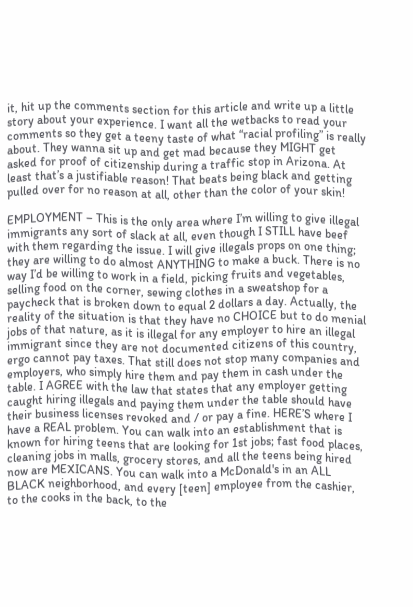it, hit up the comments section for this article and write up a little story about your experience. I want all the wetbacks to read your comments so they get a teeny taste of what “racial profiling” is really about. They wanna sit up and get mad because they MIGHT get asked for proof of citizenship during a traffic stop in Arizona. At least that’s a justifiable reason! That beats being black and getting pulled over for no reason at all, other than the color of your skin!

EMPLOYMENT – This is the only area where I’m willing to give illegal immigrants any sort of slack at all, even though I STILL have beef with them regarding the issue. I will give illegals props on one thing; they are willing to do almost ANYTHING to make a buck. There is no way I’d be willing to work in a field, picking fruits and vegetables, selling food on the corner, sewing clothes in a sweatshop for a paycheck that is broken down to equal 2 dollars a day. Actually, the reality of the situation is that they have no CHOICE but to do menial jobs of that nature, as it is illegal for any employer to hire an illegal immigrant since they are not documented citizens of this country, ergo cannot pay taxes. That still does not stop many companies and employers, who simply hire them and pay them in cash under the table. I AGREE with the law that states that any employer getting caught hiring illegals and paying them under the table should have their business licenses revoked and / or pay a fine. HERE’S where I have a REAL problem. You can walk into an establishment that is known for hiring teens that are looking for 1st jobs; fast food places, cleaning jobs in malls, grocery stores, and all the teens being hired now are MEXICANS. You can walk into a McDonald's in an ALL BLACK neighborhood, and every [teen] employee from the cashier, to the cooks in the back, to the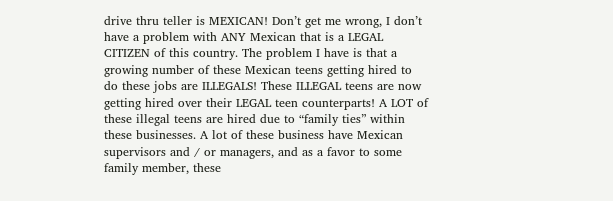drive thru teller is MEXICAN! Don’t get me wrong, I don’t have a problem with ANY Mexican that is a LEGAL CITIZEN of this country. The problem I have is that a growing number of these Mexican teens getting hired to do these jobs are ILLEGALS! These ILLEGAL teens are now getting hired over their LEGAL teen counterparts! A LOT of these illegal teens are hired due to “family ties” within these businesses. A lot of these business have Mexican supervisors and / or managers, and as a favor to some family member, these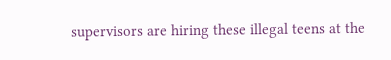supervisors are hiring these illegal teens at the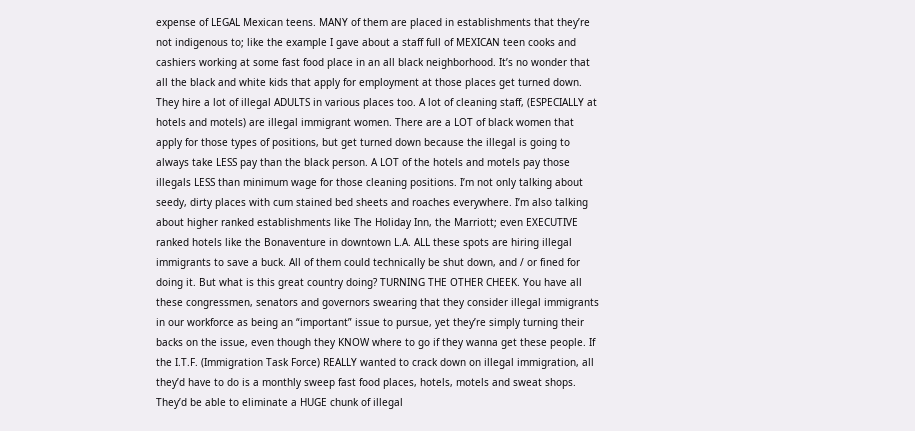expense of LEGAL Mexican teens. MANY of them are placed in establishments that they’re not indigenous to; like the example I gave about a staff full of MEXICAN teen cooks and cashiers working at some fast food place in an all black neighborhood. It’s no wonder that all the black and white kids that apply for employment at those places get turned down. They hire a lot of illegal ADULTS in various places too. A lot of cleaning staff, (ESPECIALLY at hotels and motels) are illegal immigrant women. There are a LOT of black women that apply for those types of positions, but get turned down because the illegal is going to always take LESS pay than the black person. A LOT of the hotels and motels pay those illegals LESS than minimum wage for those cleaning positions. I’m not only talking about seedy, dirty places with cum stained bed sheets and roaches everywhere. I’m also talking about higher ranked establishments like The Holiday Inn, the Marriott; even EXECUTIVE ranked hotels like the Bonaventure in downtown L.A. ALL these spots are hiring illegal immigrants to save a buck. All of them could technically be shut down, and / or fined for doing it. But what is this great country doing? TURNING THE OTHER CHEEK. You have all these congressmen, senators and governors swearing that they consider illegal immigrants in our workforce as being an “important” issue to pursue, yet they’re simply turning their backs on the issue, even though they KNOW where to go if they wanna get these people. If the I.T.F. (Immigration Task Force) REALLY wanted to crack down on illegal immigration, all they’d have to do is a monthly sweep fast food places, hotels, motels and sweat shops. They’d be able to eliminate a HUGE chunk of illegal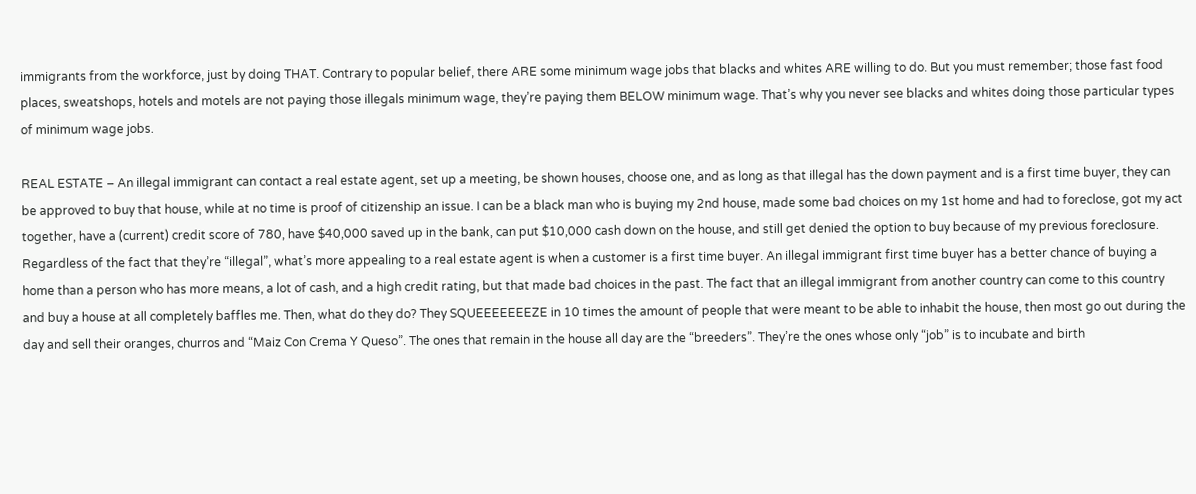immigrants from the workforce, just by doing THAT. Contrary to popular belief, there ARE some minimum wage jobs that blacks and whites ARE willing to do. But you must remember; those fast food places, sweatshops, hotels and motels are not paying those illegals minimum wage, they’re paying them BELOW minimum wage. That’s why you never see blacks and whites doing those particular types of minimum wage jobs.

REAL ESTATE – An illegal immigrant can contact a real estate agent, set up a meeting, be shown houses, choose one, and as long as that illegal has the down payment and is a first time buyer, they can be approved to buy that house, while at no time is proof of citizenship an issue. I can be a black man who is buying my 2nd house, made some bad choices on my 1st home and had to foreclose, got my act together, have a (current) credit score of 780, have $40,000 saved up in the bank, can put $10,000 cash down on the house, and still get denied the option to buy because of my previous foreclosure. Regardless of the fact that they’re “illegal”, what’s more appealing to a real estate agent is when a customer is a first time buyer. An illegal immigrant first time buyer has a better chance of buying a home than a person who has more means, a lot of cash, and a high credit rating, but that made bad choices in the past. The fact that an illegal immigrant from another country can come to this country and buy a house at all completely baffles me. Then, what do they do? They SQUEEEEEEEZE in 10 times the amount of people that were meant to be able to inhabit the house, then most go out during the day and sell their oranges, churros and “Maiz Con Crema Y Queso”. The ones that remain in the house all day are the “breeders”. They’re the ones whose only “job” is to incubate and birth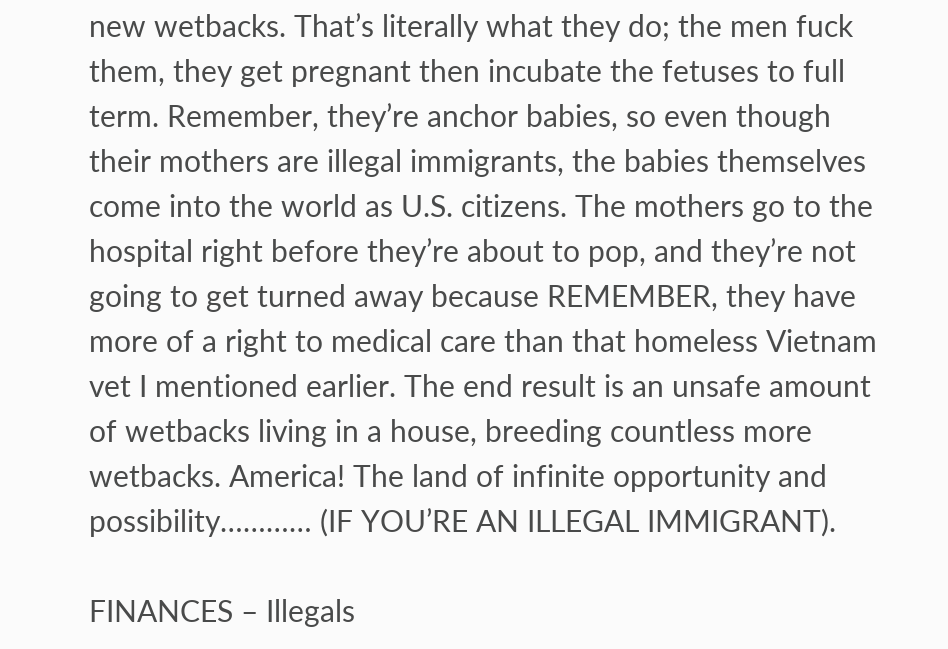new wetbacks. That’s literally what they do; the men fuck them, they get pregnant then incubate the fetuses to full term. Remember, they’re anchor babies, so even though their mothers are illegal immigrants, the babies themselves come into the world as U.S. citizens. The mothers go to the hospital right before they’re about to pop, and they’re not going to get turned away because REMEMBER, they have more of a right to medical care than that homeless Vietnam vet I mentioned earlier. The end result is an unsafe amount of wetbacks living in a house, breeding countless more wetbacks. America! The land of infinite opportunity and possibility………… (IF YOU’RE AN ILLEGAL IMMIGRANT).

FINANCES – Illegals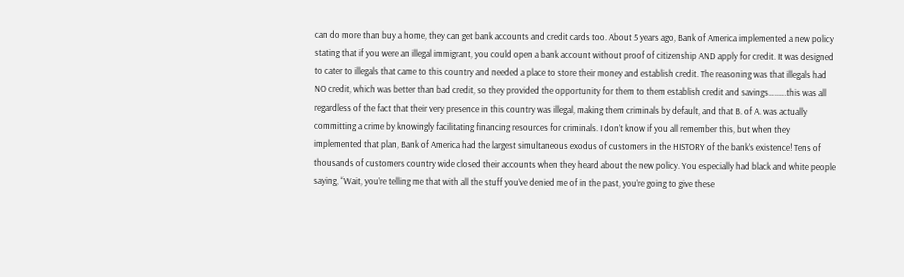can do more than buy a home, they can get bank accounts and credit cards too. About 5 years ago, Bank of America implemented a new policy stating that if you were an illegal immigrant, you could open a bank account without proof of citizenship AND apply for credit. It was designed to cater to illegals that came to this country and needed a place to store their money and establish credit. The reasoning was that illegals had NO credit, which was better than bad credit, so they provided the opportunity for them to them establish credit and savings…..….this was all regardless of the fact that their very presence in this country was illegal, making them criminals by default, and that B. of A. was actually committing a crime by knowingly facilitating financing resources for criminals. I don’t know if you all remember this, but when they implemented that plan, Bank of America had the largest simultaneous exodus of customers in the HISTORY of the bank’s existence! Tens of thousands of customers country wide closed their accounts when they heard about the new policy. You especially had black and white people saying, “Wait, you’re telling me that with all the stuff you’ve denied me of in the past, you’re going to give these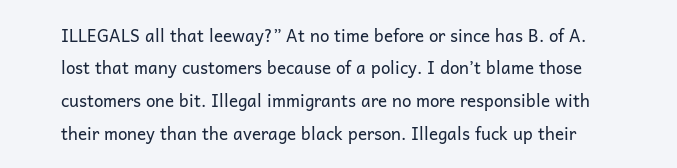ILLEGALS all that leeway?” At no time before or since has B. of A. lost that many customers because of a policy. I don’t blame those customers one bit. Illegal immigrants are no more responsible with their money than the average black person. Illegals fuck up their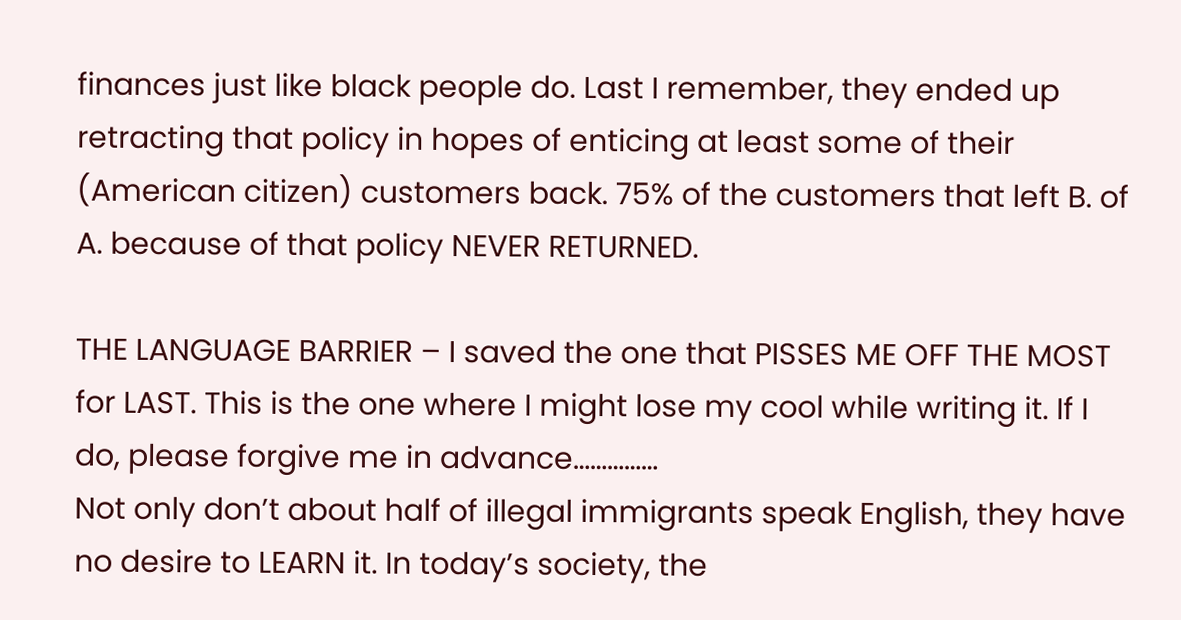finances just like black people do. Last I remember, they ended up retracting that policy in hopes of enticing at least some of their (American citizen) customers back. 75% of the customers that left B. of A. because of that policy NEVER RETURNED.

THE LANGUAGE BARRIER – I saved the one that PISSES ME OFF THE MOST for LAST. This is the one where I might lose my cool while writing it. If I do, please forgive me in advance……………
Not only don’t about half of illegal immigrants speak English, they have no desire to LEARN it. In today’s society, the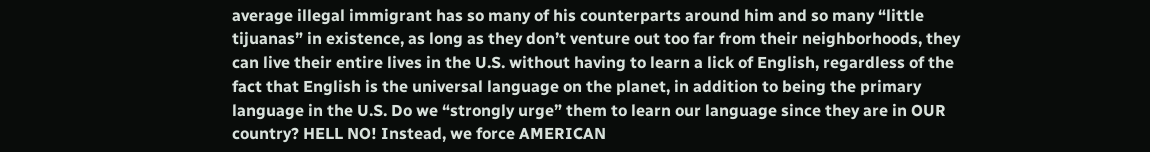average illegal immigrant has so many of his counterparts around him and so many “little tijuanas” in existence, as long as they don’t venture out too far from their neighborhoods, they can live their entire lives in the U.S. without having to learn a lick of English, regardless of the fact that English is the universal language on the planet, in addition to being the primary language in the U.S. Do we “strongly urge” them to learn our language since they are in OUR country? HELL NO! Instead, we force AMERICAN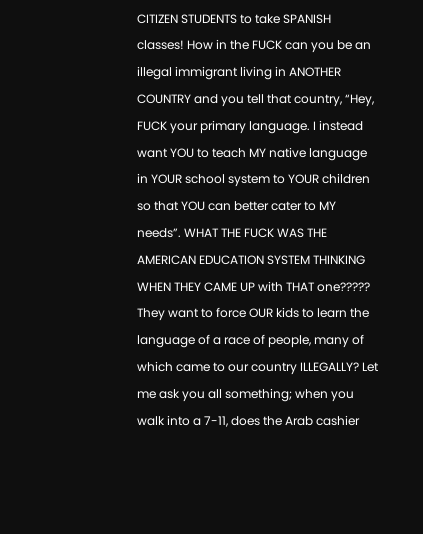CITIZEN STUDENTS to take SPANISH classes! How in the FUCK can you be an illegal immigrant living in ANOTHER COUNTRY and you tell that country, “Hey, FUCK your primary language. I instead want YOU to teach MY native language in YOUR school system to YOUR children so that YOU can better cater to MY needs”. WHAT THE FUCK WAS THE AMERICAN EDUCATION SYSTEM THINKING WHEN THEY CAME UP with THAT one????? They want to force OUR kids to learn the language of a race of people, many of which came to our country ILLEGALLY? Let me ask you all something; when you walk into a 7-11, does the Arab cashier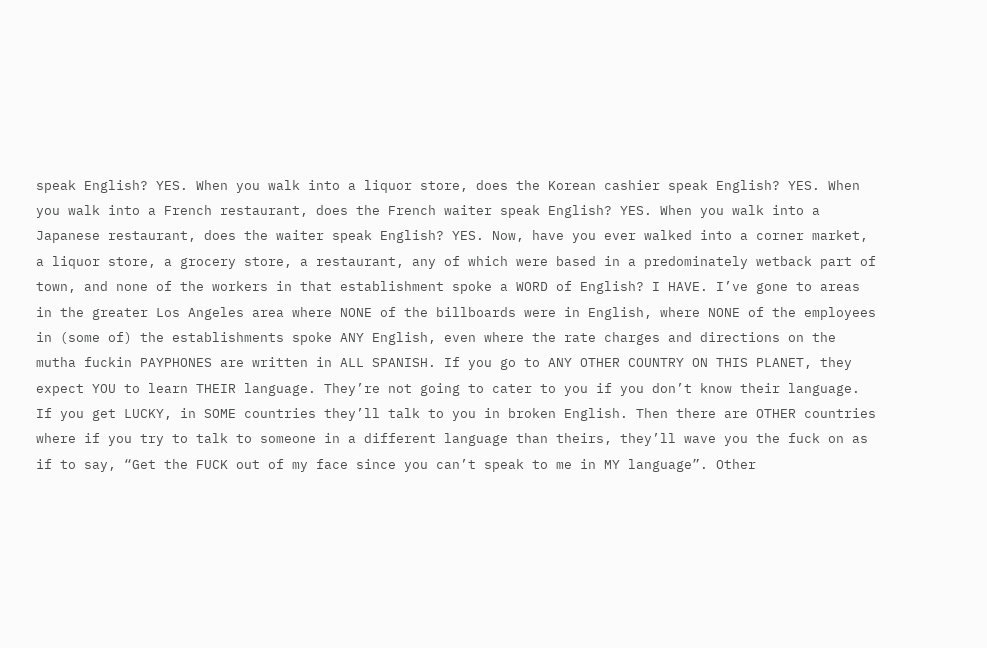speak English? YES. When you walk into a liquor store, does the Korean cashier speak English? YES. When you walk into a French restaurant, does the French waiter speak English? YES. When you walk into a Japanese restaurant, does the waiter speak English? YES. Now, have you ever walked into a corner market, a liquor store, a grocery store, a restaurant, any of which were based in a predominately wetback part of town, and none of the workers in that establishment spoke a WORD of English? I HAVE. I’ve gone to areas in the greater Los Angeles area where NONE of the billboards were in English, where NONE of the employees in (some of) the establishments spoke ANY English, even where the rate charges and directions on the mutha fuckin PAYPHONES are written in ALL SPANISH. If you go to ANY OTHER COUNTRY ON THIS PLANET, they expect YOU to learn THEIR language. They’re not going to cater to you if you don’t know their language. If you get LUCKY, in SOME countries they’ll talk to you in broken English. Then there are OTHER countries where if you try to talk to someone in a different language than theirs, they’ll wave you the fuck on as if to say, “Get the FUCK out of my face since you can’t speak to me in MY language”. Other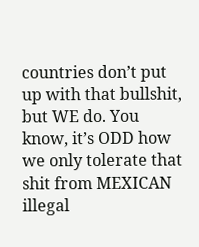countries don’t put up with that bullshit, but WE do. You know, it’s ODD how we only tolerate that shit from MEXICAN illegal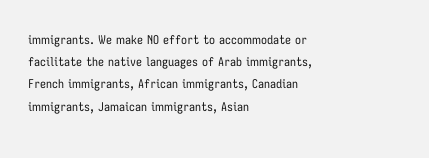immigrants. We make NO effort to accommodate or facilitate the native languages of Arab immigrants, French immigrants, African immigrants, Canadian immigrants, Jamaican immigrants, Asian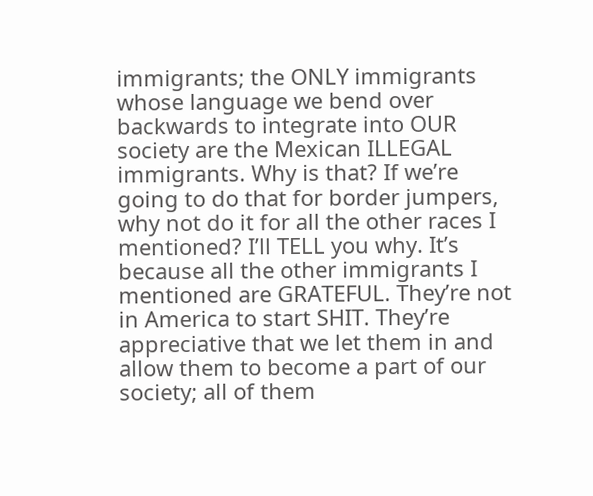immigrants; the ONLY immigrants whose language we bend over backwards to integrate into OUR society are the Mexican ILLEGAL immigrants. Why is that? If we’re going to do that for border jumpers, why not do it for all the other races I mentioned? I’ll TELL you why. It’s because all the other immigrants I mentioned are GRATEFUL. They’re not in America to start SHIT. They’re appreciative that we let them in and allow them to become a part of our society; all of them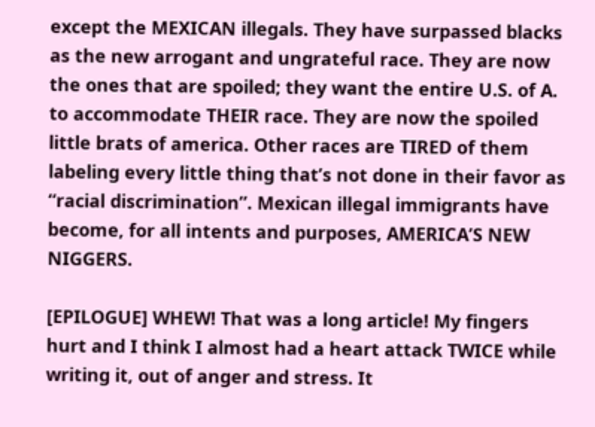except the MEXICAN illegals. They have surpassed blacks as the new arrogant and ungrateful race. They are now the ones that are spoiled; they want the entire U.S. of A. to accommodate THEIR race. They are now the spoiled little brats of america. Other races are TIRED of them labeling every little thing that’s not done in their favor as “racial discrimination”. Mexican illegal immigrants have become, for all intents and purposes, AMERICA’S NEW NIGGERS.

[EPILOGUE] WHEW! That was a long article! My fingers hurt and I think I almost had a heart attack TWICE while writing it, out of anger and stress. It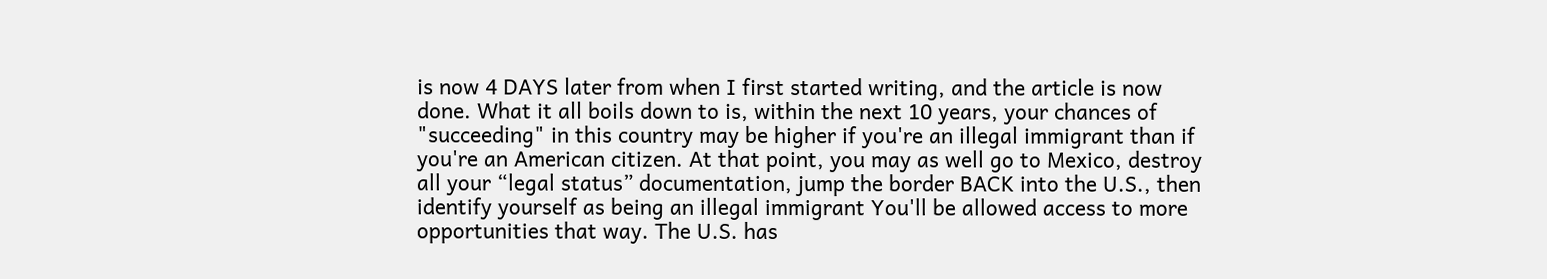is now 4 DAYS later from when I first started writing, and the article is now done. What it all boils down to is, within the next 10 years, your chances of "succeeding" in this country may be higher if you're an illegal immigrant than if you're an American citizen. At that point, you may as well go to Mexico, destroy all your “legal status” documentation, jump the border BACK into the U.S., then identify yourself as being an illegal immigrant You'll be allowed access to more opportunities that way. The U.S. has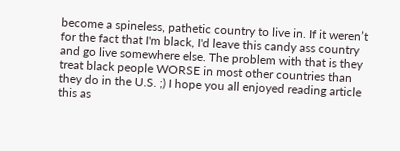become a spineless, pathetic country to live in. If it weren’t for the fact that I'm black, I'd leave this candy ass country and go live somewhere else. The problem with that is they treat black people WORSE in most other countries than they do in the U.S. ;) I hope you all enjoyed reading article this as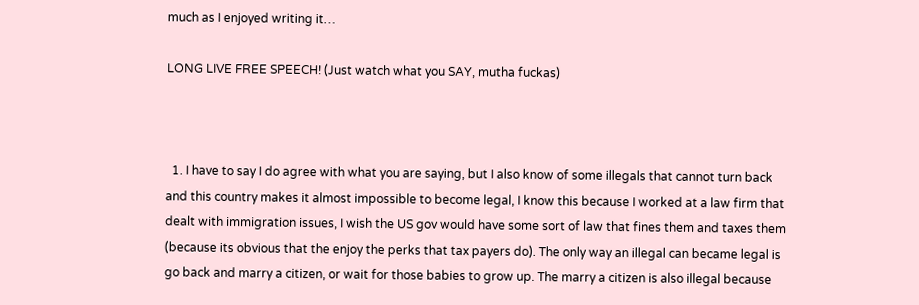much as I enjoyed writing it…

LONG LIVE FREE SPEECH! (Just watch what you SAY, mutha fuckas)



  1. I have to say I do agree with what you are saying, but I also know of some illegals that cannot turn back and this country makes it almost impossible to become legal, I know this because I worked at a law firm that dealt with immigration issues, I wish the US gov would have some sort of law that fines them and taxes them (because its obvious that the enjoy the perks that tax payers do). The only way an illegal can became legal is go back and marry a citizen, or wait for those babies to grow up. The marry a citizen is also illegal because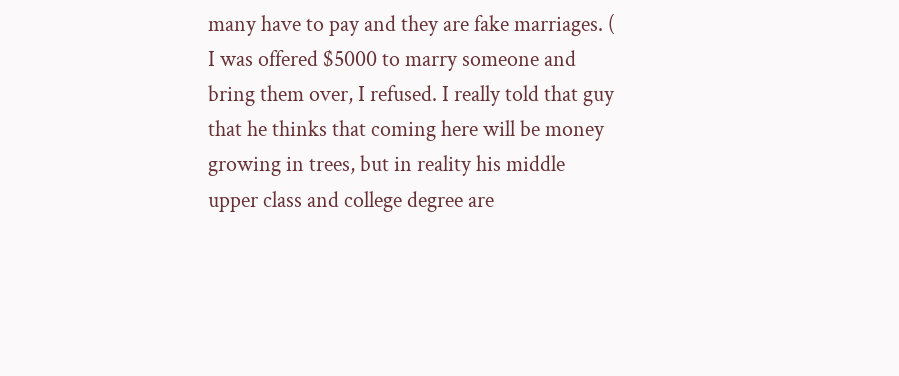many have to pay and they are fake marriages. ( I was offered $5000 to marry someone and bring them over, I refused. I really told that guy that he thinks that coming here will be money growing in trees, but in reality his middle upper class and college degree are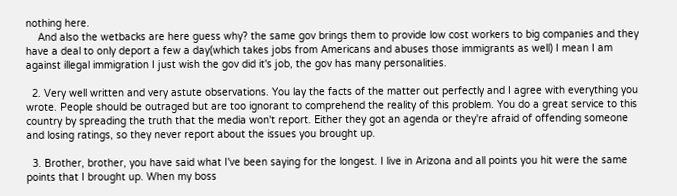nothing here.
    And also the wetbacks are here guess why? the same gov brings them to provide low cost workers to big companies and they have a deal to only deport a few a day(which takes jobs from Americans and abuses those immigrants as well) I mean I am against illegal immigration I just wish the gov did it's job, the gov has many personalities.

  2. Very well written and very astute observations. You lay the facts of the matter out perfectly and I agree with everything you wrote. People should be outraged but are too ignorant to comprehend the reality of this problem. You do a great service to this country by spreading the truth that the media won't report. Either they got an agenda or they're afraid of offending someone and losing ratings, so they never report about the issues you brought up.

  3. Brother, brother, you have said what I've been saying for the longest. I live in Arizona and all points you hit were the same points that I brought up. When my boss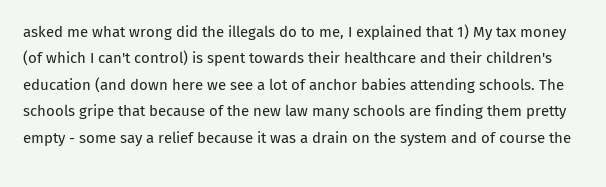asked me what wrong did the illegals do to me, I explained that 1) My tax money (of which I can't control) is spent towards their healthcare and their children's education (and down here we see a lot of anchor babies attending schools. The schools gripe that because of the new law many schools are finding them pretty empty - some say a relief because it was a drain on the system and of course the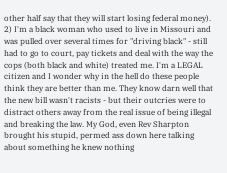other half say that they will start losing federal money). 2) I'm a black woman who used to live in Missouri and was pulled over several times for "driving black" - still had to go to court, pay tickets and deal with the way the cops (both black and white) treated me. I'm a LEGAL citizen and I wonder why in the hell do these people think they are better than me. They know darn well that the new bill wasn't racists - but their outcries were to distract others away from the real issue of being illegal and breaking the law. My God, even Rev Sharpton brought his stupid, permed ass down here talking about something he knew nothing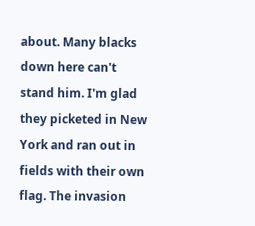about. Many blacks down here can't stand him. I'm glad they picketed in New York and ran out in fields with their own flag. The invasion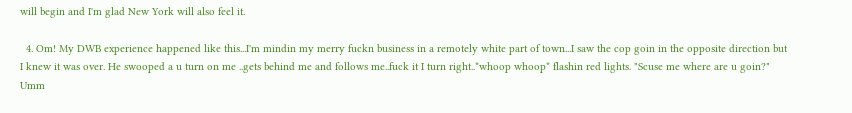will begin and I'm glad New York will also feel it.

  4. Om! My DWB experience happened like this...I'm mindin my merry fuckn business in a remotely white part of town...I saw the cop goin in the opposite direction but I knew it was over. He swooped a u turn on me ..gets behind me and follows me..fuck it I turn right..*whoop whoop* flashin red lights. "Scuse me where are u goin?" Umm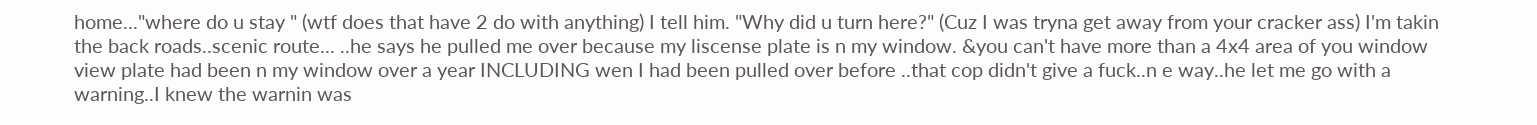home..."where do u stay " (wtf does that have 2 do with anything) I tell him. "Why did u turn here?" (Cuz I was tryna get away from your cracker ass) I'm takin the back roads..scenic route... ..he says he pulled me over because my liscense plate is n my window. &you can't have more than a 4x4 area of you window view plate had been n my window over a year INCLUDING wen I had been pulled over before ..that cop didn't give a fuck..n e way..he let me go with a warning..I knew the warnin was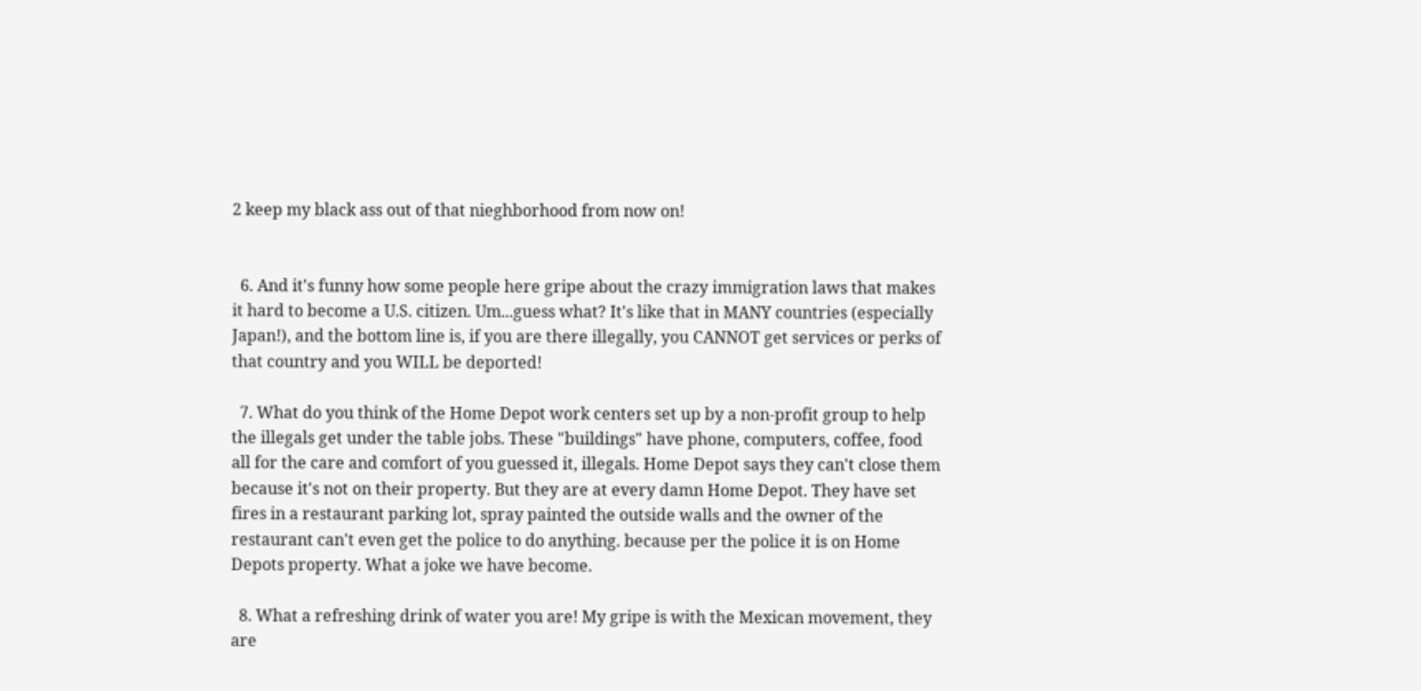2 keep my black ass out of that nieghborhood from now on!


  6. And it's funny how some people here gripe about the crazy immigration laws that makes it hard to become a U.S. citizen. Um...guess what? It's like that in MANY countries (especially Japan!), and the bottom line is, if you are there illegally, you CANNOT get services or perks of that country and you WILL be deported!

  7. What do you think of the Home Depot work centers set up by a non-profit group to help the illegals get under the table jobs. These "buildings" have phone, computers, coffee, food all for the care and comfort of you guessed it, illegals. Home Depot says they can't close them because it's not on their property. But they are at every damn Home Depot. They have set fires in a restaurant parking lot, spray painted the outside walls and the owner of the restaurant can't even get the police to do anything. because per the police it is on Home Depots property. What a joke we have become.

  8. What a refreshing drink of water you are! My gripe is with the Mexican movement, they are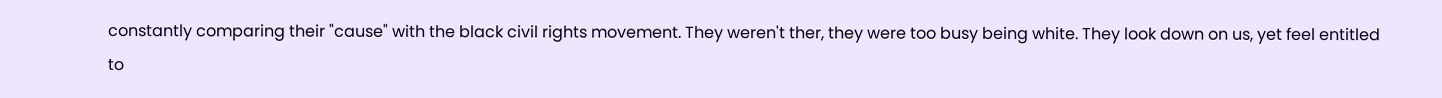constantly comparing their "cause" with the black civil rights movement. They weren't ther, they were too busy being white. They look down on us, yet feel entitled to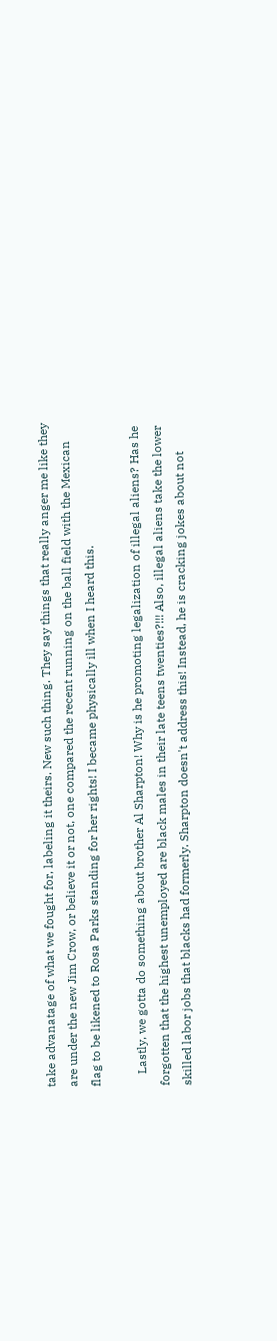take advanatage of what we fought for, labeling it theirs. New such thing. They say things that really anger me like they are under the new Jim Crow, or believe it or not, one compared the recent running on the ball field with the Mexican flag to be likened to Rosa Parks standing for her rights! I became physically ill when I heard this.

    Lastly, we gotta do something about brother Al Sharpton! Why is he promoting legalization of illegal aliens? Has he forgotten that the highest unemployed are black males in their late teens twenties?!!! Also, illegal aliens take the lower skilled labor jobs that blacks had formerly. Sharpton doesn't address this! Instead, he is cracking jokes about not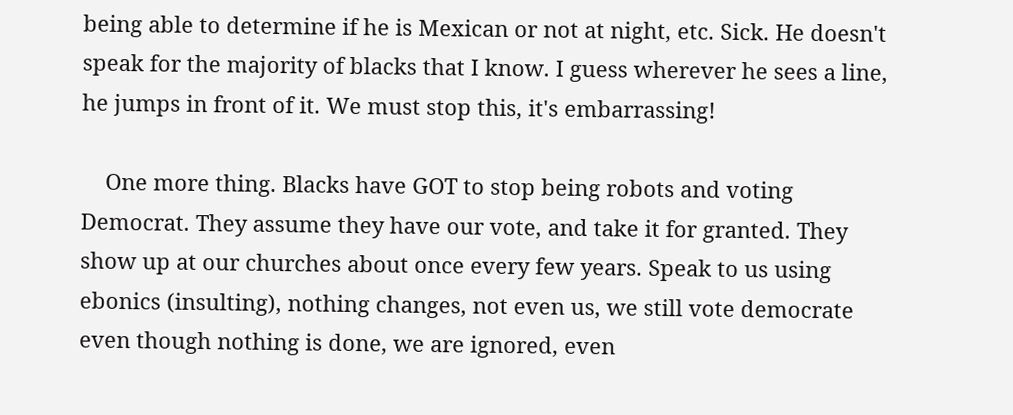being able to determine if he is Mexican or not at night, etc. Sick. He doesn't speak for the majority of blacks that I know. I guess wherever he sees a line, he jumps in front of it. We must stop this, it's embarrassing!

    One more thing. Blacks have GOT to stop being robots and voting Democrat. They assume they have our vote, and take it for granted. They show up at our churches about once every few years. Speak to us using ebonics (insulting), nothing changes, not even us, we still vote democrate even though nothing is done, we are ignored, even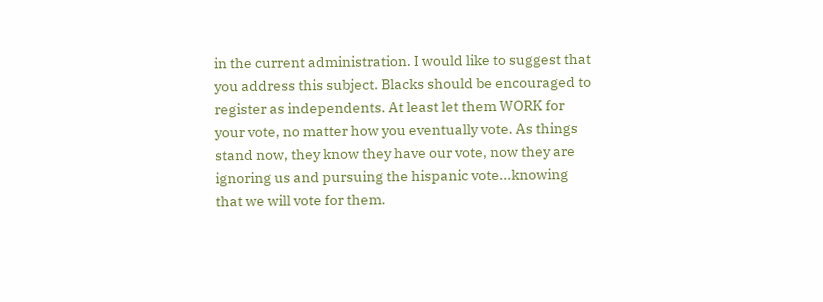in the current administration. I would like to suggest that you address this subject. Blacks should be encouraged to register as independents. At least let them WORK for your vote, no matter how you eventually vote. As things stand now, they know they have our vote, now they are ignoring us and pursuing the hispanic vote...knowing that we will vote for them.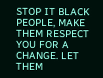STOP IT BLACK PEOPLE, MAKE THEM RESPECT YOU FOR A CHANGE. LET THEM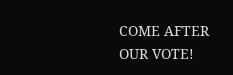COME AFTER OUR VOTE!